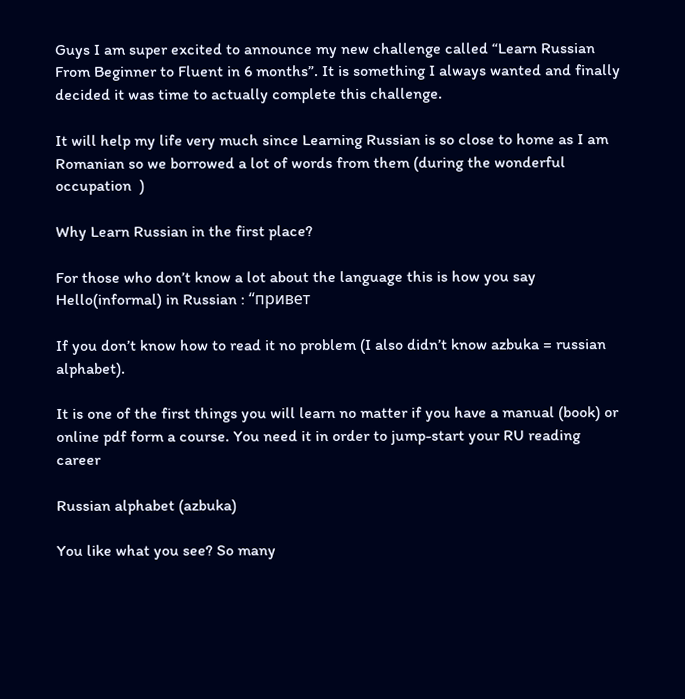Guys I am super excited to announce my new challenge called “Learn Russian From Beginner to Fluent in 6 months”. It is something I always wanted and finally decided it was time to actually complete this challenge.

It will help my life very much since Learning Russian is so close to home as I am Romanian so we borrowed a lot of words from them (during the wonderful occupation  )

Why Learn Russian in the first place?

For those who don’t know a lot about the language this is how you say Hello(informal) in Russian : “привет

If you don’t know how to read it no problem (I also didn’t know azbuka = russian alphabet).

It is one of the first things you will learn no matter if you have a manual (book) or online pdf form a course. You need it in order to jump-start your RU reading career

Russian alphabet (azbuka)

You like what you see? So many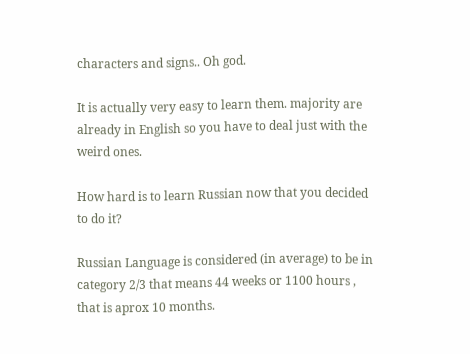characters and signs.. Oh god.

It is actually very easy to learn them. majority are already in English so you have to deal just with the weird ones.

How hard is to learn Russian now that you decided to do it?

Russian Language is considered (in average) to be in category 2/3 that means 44 weeks or 1100 hours , that is aprox 10 months.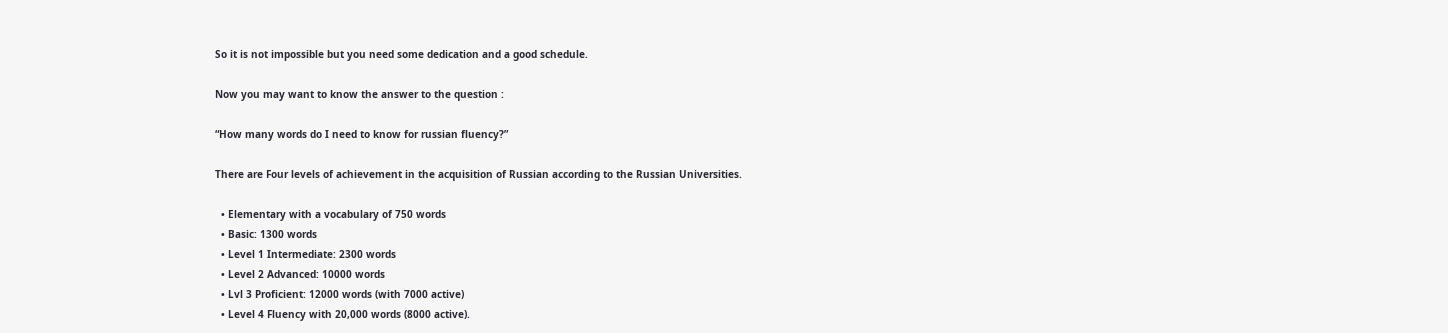So it is not impossible but you need some dedication and a good schedule.

Now you may want to know the answer to the question :

“How many words do I need to know for russian fluency?”

There are Four levels of achievement in the acquisition of Russian according to the Russian Universities.

  • Elementary with a vocabulary of 750 words
  • Basic: 1300 words
  • Level 1 Intermediate: 2300 words
  • Level 2 Advanced: 10000 words
  • Lvl 3 Proficient: 12000 words (with 7000 active)
  • Level 4 Fluency with 20,000 words (8000 active).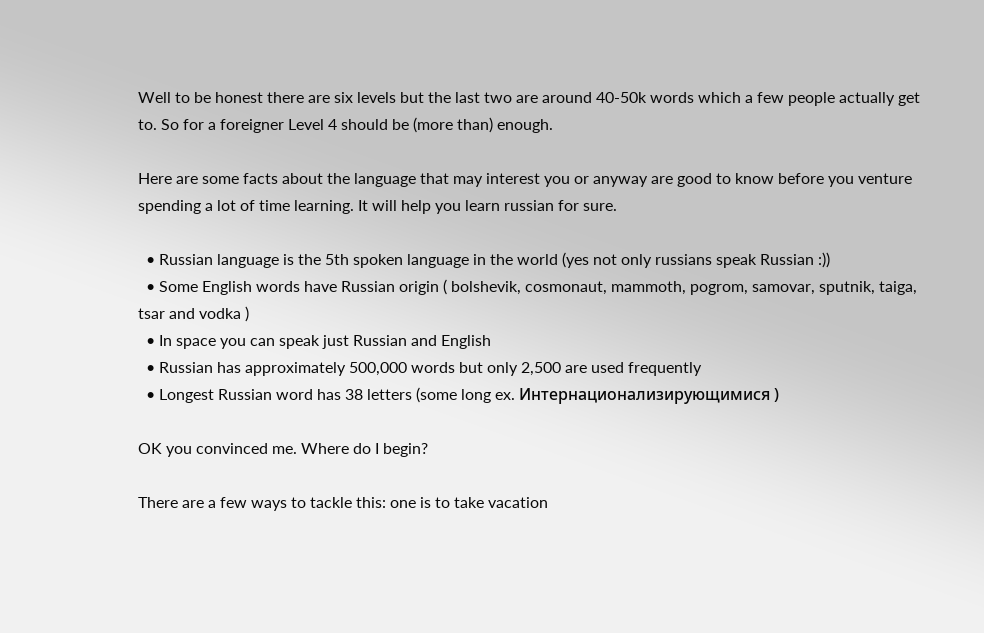Well to be honest there are six levels but the last two are around 40-50k words which a few people actually get to. So for a foreigner Level 4 should be (more than) enough.

Here are some facts about the language that may interest you or anyway are good to know before you venture spending a lot of time learning. It will help you learn russian for sure.

  • Russian language is the 5th spoken language in the world (yes not only russians speak Russian :))
  • Some English words have Russian origin ( bolshevik, cosmonaut, mammoth, pogrom, samovar, sputnik, taiga, tsar and vodka )
  • In space you can speak just Russian and English
  • Russian has approximately 500,000 words but only 2,500 are used frequently
  • Longest Russian word has 38 letters (some long ex. Интернационализирующимися )

OK you convinced me. Where do I begin?

There are a few ways to tackle this: one is to take vacation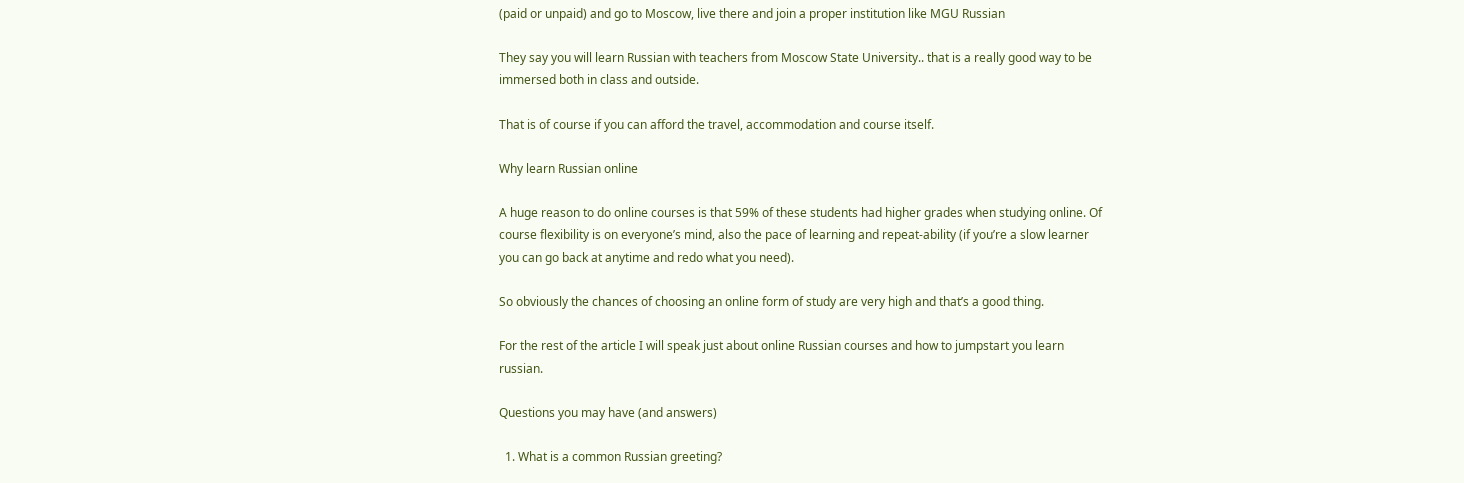(paid or unpaid) and go to Moscow, live there and join a proper institution like MGU Russian

They say you will learn Russian with teachers from Moscow State University.. that is a really good way to be immersed both in class and outside.

That is of course if you can afford the travel, accommodation and course itself.

Why learn Russian online

A huge reason to do online courses is that 59% of these students had higher grades when studying online. Of course flexibility is on everyone’s mind, also the pace of learning and repeat-ability (if you’re a slow learner you can go back at anytime and redo what you need).

So obviously the chances of choosing an online form of study are very high and that’s a good thing.

For the rest of the article I will speak just about online Russian courses and how to jumpstart you learn russian.

Questions you may have (and answers)

  1. What is a common Russian greeting?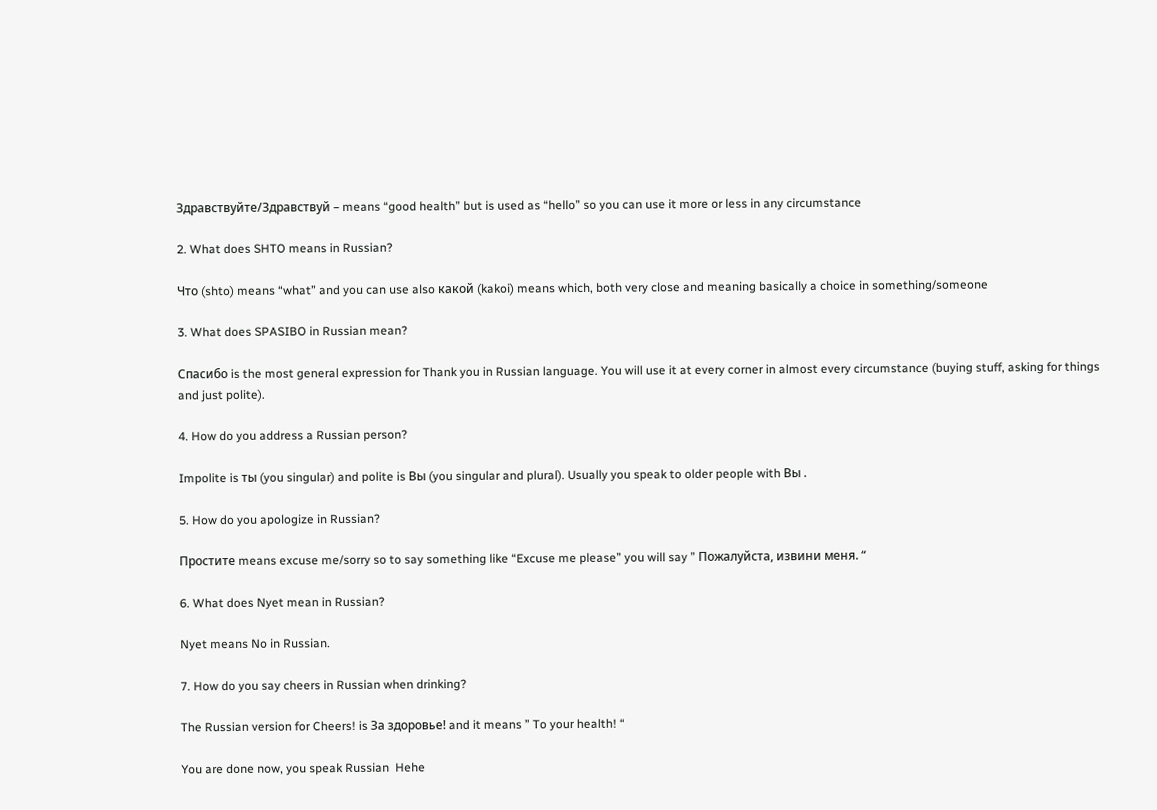Здравствуйте/Здравствуй – means “good health” but is used as “hello” so you can use it more or less in any circumstance

2. What does SHTO means in Russian?

Что (shto) means “what” and you can use also какой (kakoi) means which, both very close and meaning basically a choice in something/someone

3. What does SPASIBO in Russian mean?

Спасибо is the most general expression for Thank you in Russian language. You will use it at every corner in almost every circumstance (buying stuff, asking for things and just polite).

4. How do you address a Russian person?

Impolite is ты (you singular) and polite is Вы (you singular and plural). Usually you speak to older people with Вы .

5. How do you apologize in Russian?

Простите means excuse me/sorry so to say something like “Excuse me please” you will say ” Пожалуйста, извини меня. “

6. What does Nyet mean in Russian?

Nyet means No in Russian.

7. How do you say cheers in Russian when drinking?

The Russian version for Cheers! is За здоровье! and it means ” To your health! “

You are done now, you speak Russian  Hehe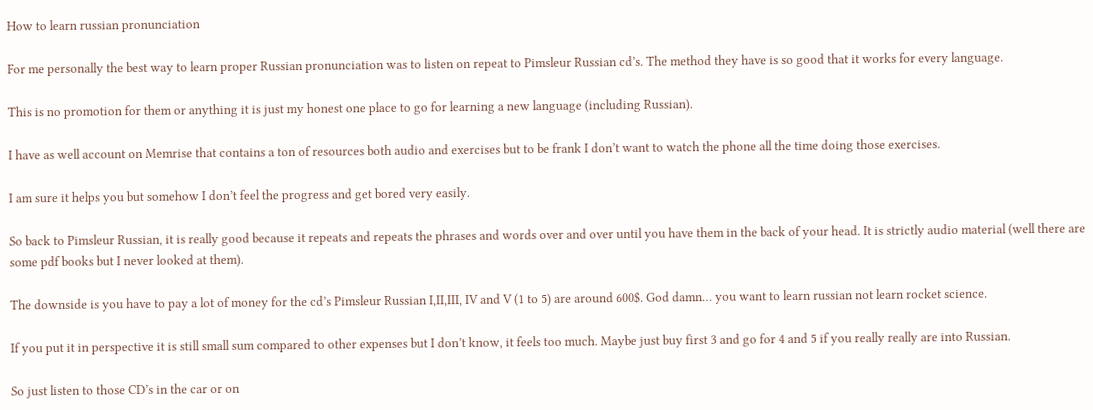How to learn russian pronunciation

For me personally the best way to learn proper Russian pronunciation was to listen on repeat to Pimsleur Russian cd’s. The method they have is so good that it works for every language.

This is no promotion for them or anything it is just my honest one place to go for learning a new language (including Russian).

I have as well account on Memrise that contains a ton of resources both audio and exercises but to be frank I don’t want to watch the phone all the time doing those exercises.

I am sure it helps you but somehow I don’t feel the progress and get bored very easily.

So back to Pimsleur Russian, it is really good because it repeats and repeats the phrases and words over and over until you have them in the back of your head. It is strictly audio material (well there are some pdf books but I never looked at them).

The downside is you have to pay a lot of money for the cd’s Pimsleur Russian I,II,III, IV and V (1 to 5) are around 600$. God damn… you want to learn russian not learn rocket science.

If you put it in perspective it is still small sum compared to other expenses but I don’t know, it feels too much. Maybe just buy first 3 and go for 4 and 5 if you really really are into Russian.

So just listen to those CD’s in the car or on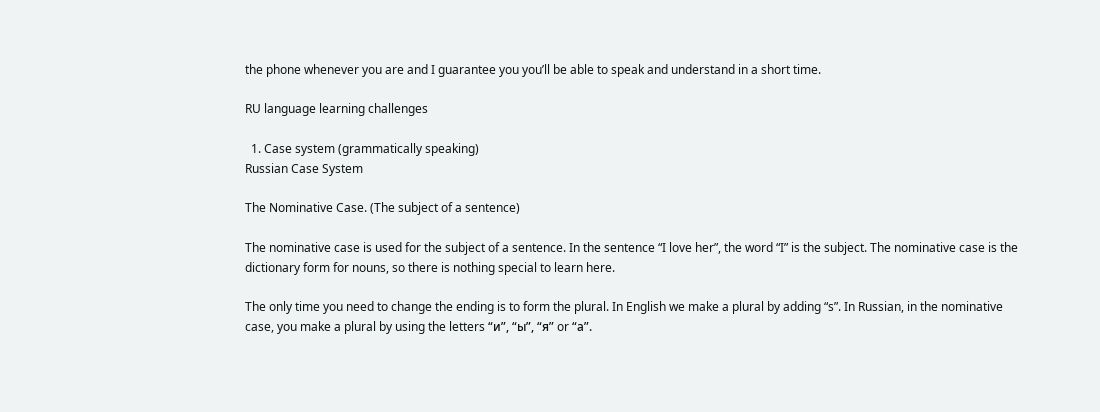the phone whenever you are and I guarantee you you’ll be able to speak and understand in a short time.

RU language learning challenges

  1. Case system (grammatically speaking)
Russian Case System

The Nominative Case. (The subject of a sentence)

The nominative case is used for the subject of a sentence. In the sentence “I love her”, the word “I” is the subject. The nominative case is the dictionary form for nouns, so there is nothing special to learn here.

The only time you need to change the ending is to form the plural. In English we make a plural by adding “s”. In Russian, in the nominative case, you make a plural by using the letters “и”, “ы”, “я” or “а”.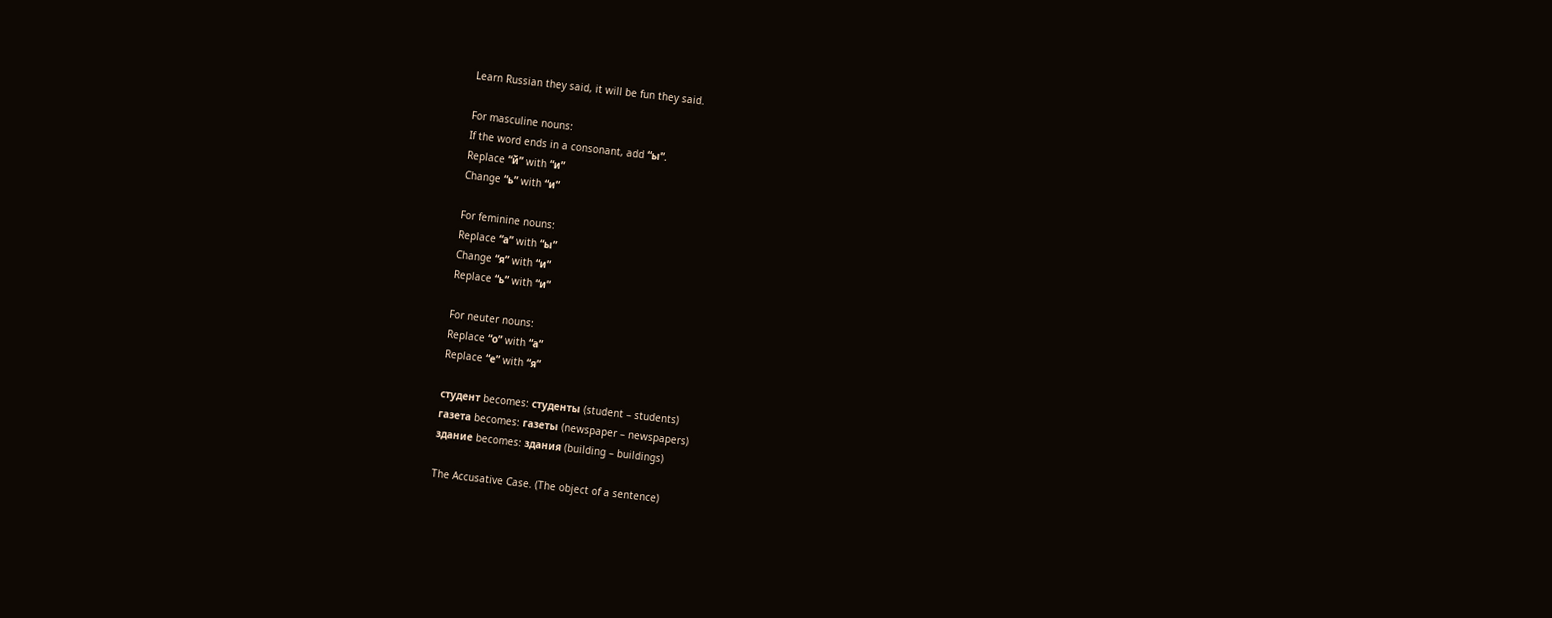Learn Russian they said, it will be fun they said.

For masculine nouns:
If the word ends in a consonant, add “ы”.
Replace “й” with “и”
Change “ь” with “и”

For feminine nouns:
Replace “а” with “ы”
Change “я” with “и”
Replace “ь” with “и”

For neuter nouns:
Replace “о” with “а”
Replace “е” with “я”

студент becomes: студенты (student – students)
газета becomes: газеты (newspaper – newspapers)
здание becomes: здания (building – buildings)

The Accusative Case. (The object of a sentence)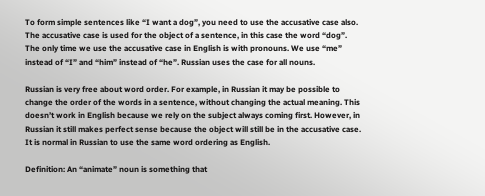To form simple sentences like “I want a dog”, you need to use the accusative case also. The accusative case is used for the object of a sentence, in this case the word “dog”. The only time we use the accusative case in English is with pronouns. We use “me” instead of “I” and “him” instead of “he”. Russian uses the case for all nouns.

Russian is very free about word order. For example, in Russian it may be possible to change the order of the words in a sentence, without changing the actual meaning. This doesn’t work in English because we rely on the subject always coming first. However, in Russian it still makes perfect sense because the object will still be in the accusative case. It is normal in Russian to use the same word ordering as English.

Definition: An “animate” noun is something that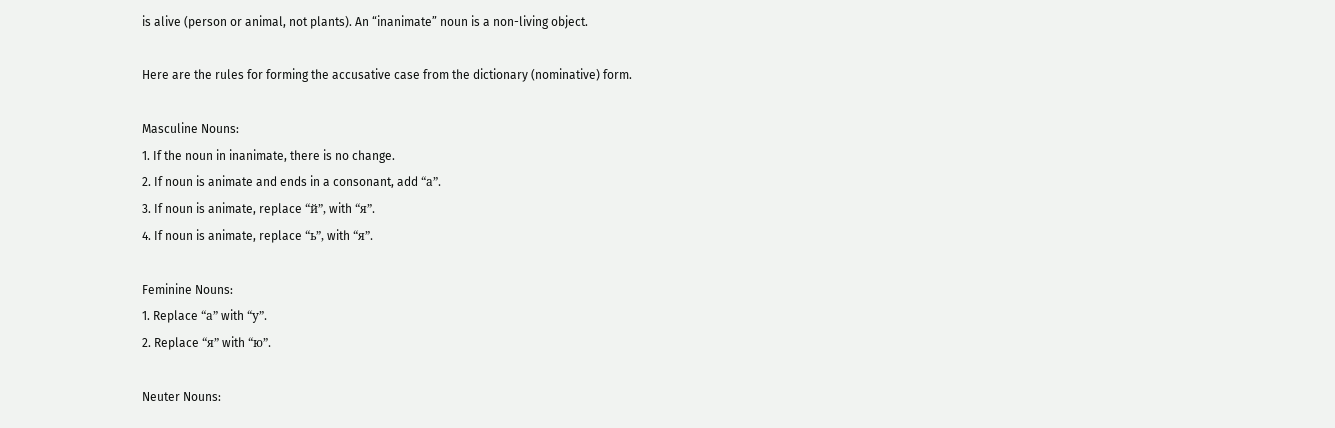is alive (person or animal, not plants). An “inanimate” noun is a non-living object.

Here are the rules for forming the accusative case from the dictionary (nominative) form.

Masculine Nouns:
1. If the noun in inanimate, there is no change.
2. If noun is animate and ends in a consonant, add “а”.
3. If noun is animate, replace “й”, with “я”.
4. If noun is animate, replace “ь”, with “я”.

Feminine Nouns:
1. Replace “а” with “у”.
2. Replace “я” with “ю”.

Neuter Nouns: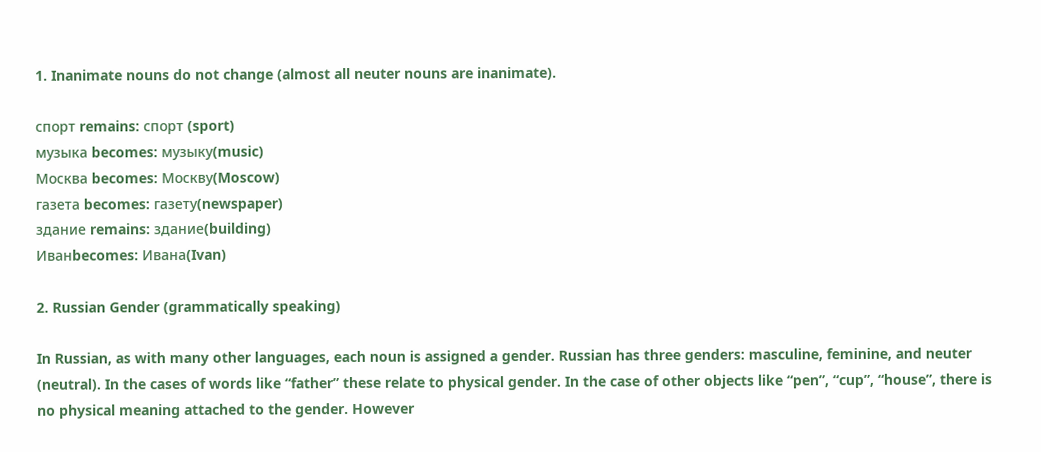1. Inanimate nouns do not change (almost all neuter nouns are inanimate).

спорт remains: спорт (sport)
музыка becomes: музыку(music)
Москва becomes: Москву(Moscow)
газета becomes: газету(newspaper)
здание remains: здание(building)
Иванbecomes: Ивана(Ivan)

2. Russian Gender (grammatically speaking)

In Russian, as with many other languages, each noun is assigned a gender. Russian has three genders: masculine, feminine, and neuter (neutral). In the cases of words like “father” these relate to physical gender. In the case of other objects like “pen”, “cup”, “house”, there is no physical meaning attached to the gender. However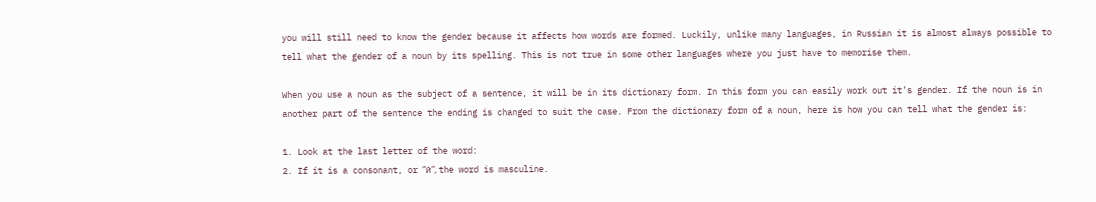you will still need to know the gender because it affects how words are formed. Luckily, unlike many languages, in Russian it is almost always possible to tell what the gender of a noun by its spelling. This is not true in some other languages where you just have to memorise them.

When you use a noun as the subject of a sentence, it will be in its dictionary form. In this form you can easily work out it’s gender. If the noun is in another part of the sentence the ending is changed to suit the case. From the dictionary form of a noun, here is how you can tell what the gender is:

1. Look at the last letter of the word:
2. If it is a consonant, or “й”, the word is masculine.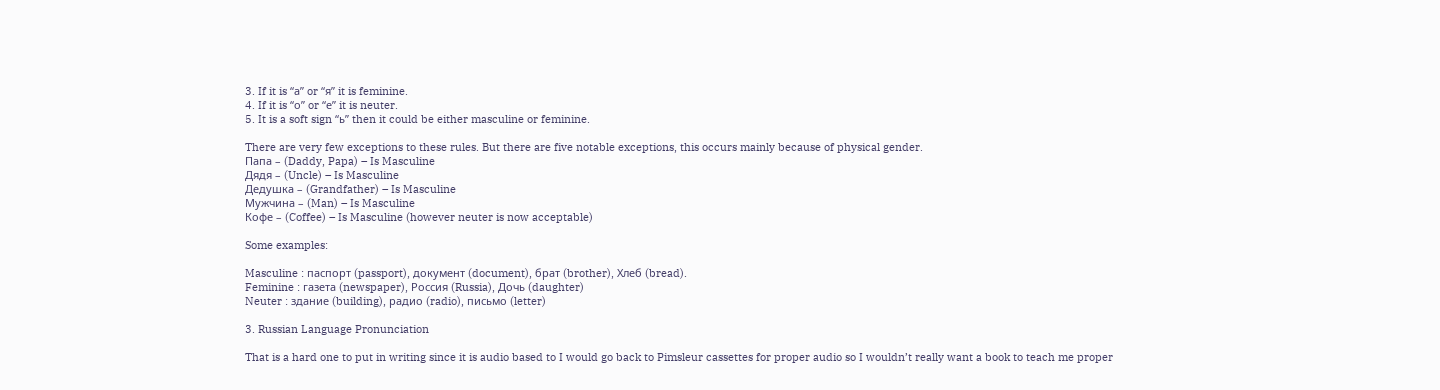3. If it is “а” or “я” it is feminine.
4. If it is “о” or “е” it is neuter.
5. It is a soft sign “ь” then it could be either masculine or feminine.

There are very few exceptions to these rules. But there are five notable exceptions, this occurs mainly because of physical gender.
Папа – (Daddy, Papa) – Is Masculine
Дядя – (Uncle) – Is Masculine
Дедушка – (Grandfather) – Is Masculine
Мужчина – (Man) – Is Masculine
Кофе – (Coffee) – Is Masculine (however neuter is now acceptable)

Some examples:

Masculine : паспорт (passport), документ (document), брат (brother), Хлеб (bread).
Feminine : газета (newspaper), Россия (Russia), Дочь (daughter)
Neuter : здание (building), радио (radio), письмо (letter)

3. Russian Language Pronunciation

That is a hard one to put in writing since it is audio based to I would go back to Pimsleur cassettes for proper audio so I wouldn’t really want a book to teach me proper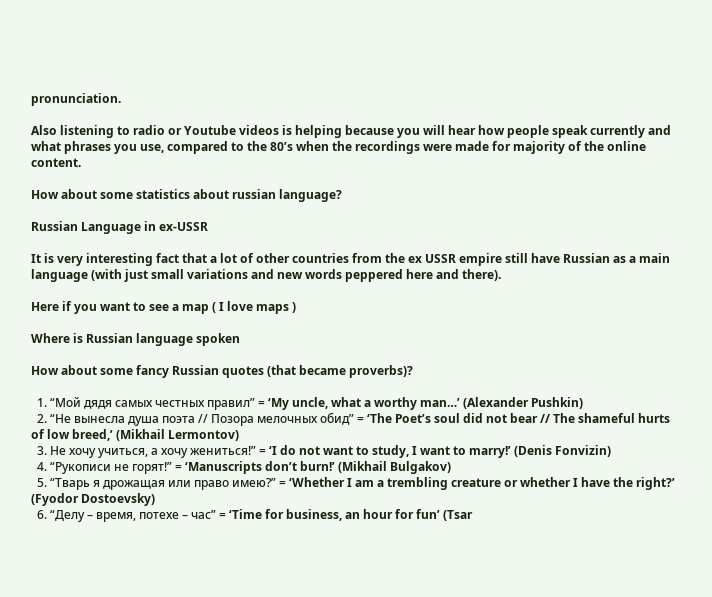pronunciation.

Also listening to radio or Youtube videos is helping because you will hear how people speak currently and what phrases you use, compared to the 80’s when the recordings were made for majority of the online content.

How about some statistics about russian language?

Russian Language in ex-USSR

It is very interesting fact that a lot of other countries from the ex USSR empire still have Russian as a main language (with just small variations and new words peppered here and there).

Here if you want to see a map ( I love maps )

Where is Russian language spoken

How about some fancy Russian quotes (that became proverbs)?

  1. “Мой дядя самых честных правил” = ‘My uncle, what a worthy man…’ (Alexander Pushkin)
  2. “Не вынесла душа поэта // Позора мелочных обид” = ‘The Poet’s soul did not bear // The shameful hurts of low breed,’ (Mikhail Lermontov)
  3. Не хочу учиться, а хочу жениться!” = ‘I do not want to study, I want to marry!’ (Denis Fonvizin)
  4. “Рукописи не горят!” = ‘Manuscripts don’t burn!’ (Mikhail Bulgakov)
  5. “Тварь я дрожащая или право имею?” = ‘Whether I am a trembling creature or whether I have the right?’ (Fyodor Dostoevsky)
  6. “Делу – время, потехе – час” = ‘Time for business, an hour for fun’ (Tsar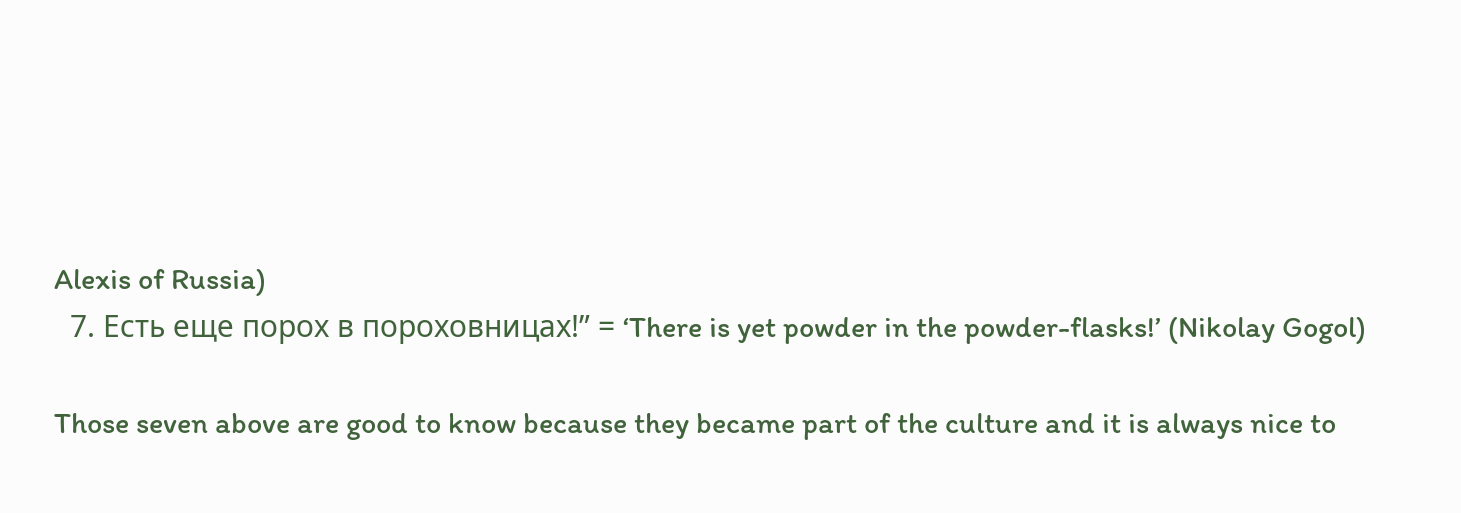Alexis of Russia)
  7. Есть еще порох в пороховницах!” = ‘There is yet powder in the powder-flasks!’ (Nikolay Gogol)

Those seven above are good to know because they became part of the culture and it is always nice to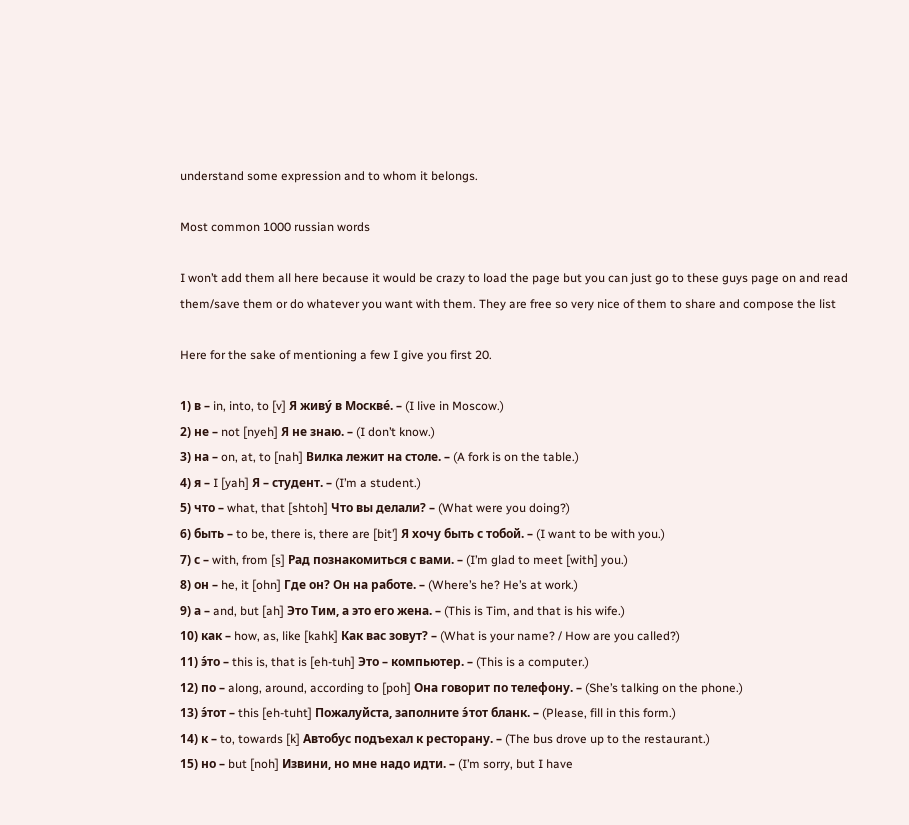understand some expression and to whom it belongs.

Most common 1000 russian words

I won’t add them all here because it would be crazy to load the page but you can just go to these guys page on and read them/save them or do whatever you want with them. They are free so very nice of them to share and compose the list

Here for the sake of mentioning a few I give you first 20.

1) в – in, into, to [v] Я живу́ в Москве́. – (I live in Moscow.)
2) не – not [nyeh] Я не знаю. – (I don’t know.)
3) на – on, at, to [nah] Вилка лежит на столе. – (A fork is on the table.)
4) я – I [yah] Я – студент. – (I’m a student.)
5) что – what, that [shtoh] Что вы делали? – (What were you doing?)
6) быть – to be, there is, there are [bit’] Я хочу быть с тобой. – (I want to be with you.)
7) с – with, from [s] Рад познакомиться с вами. – (I’m glad to meet [with] you.)
8) он – he, it [ohn] Где он? Он на работе. – (Where’s he? He’s at work.)
9) а – and, but [ah] Это Тим, а это его жена. – (This is Tim, and that is his wife.)
10) как – how, as, like [kahk] Как вас зовут? – (What is your name? / How are you called?)
11) э́то – this is, that is [eh-tuh] Это – компьютер. – (This is a computer.)
12) по – along, around, according to [poh] Она говорит по телефону. – (She’s talking on the phone.)
13) э́тот – this [eh-tuht] Пожалуйста, заполните э́тот бланк. – (Please, fill in this form.)
14) к – to, towards [k] Автобус подъехал к ресторану. – (The bus drove up to the restaurant.)
15) но – but [noh] Извини, но мне надо идти. – (I’m sorry, but I have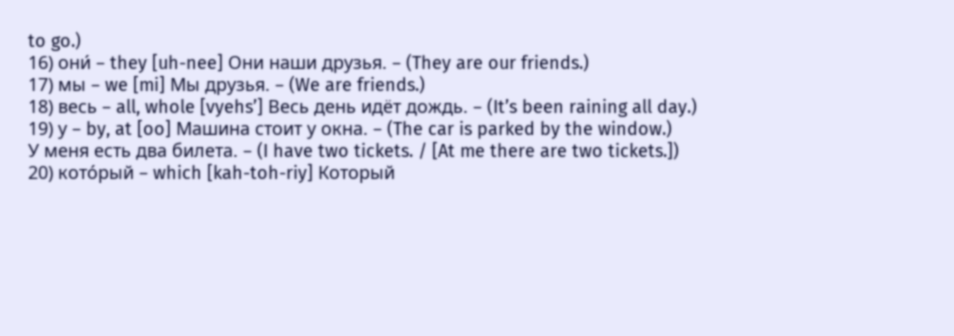to go.)
16) они́ – they [uh-nee] Они наши друзья. – (They are our friends.)
17) мы – we [mi] Мы друзья. – (We are friends.)
18) весь – all, whole [vyehs’] Весь день идёт дождь. – (It’s been raining all day.)
19) у – by, at [oo] Машина стоит у окна. – (The car is parked by the window.)
У меня есть два билета. – (I have two tickets. / [At me there are two tickets.])
20) кото́рый – which [kah-toh-riy] Который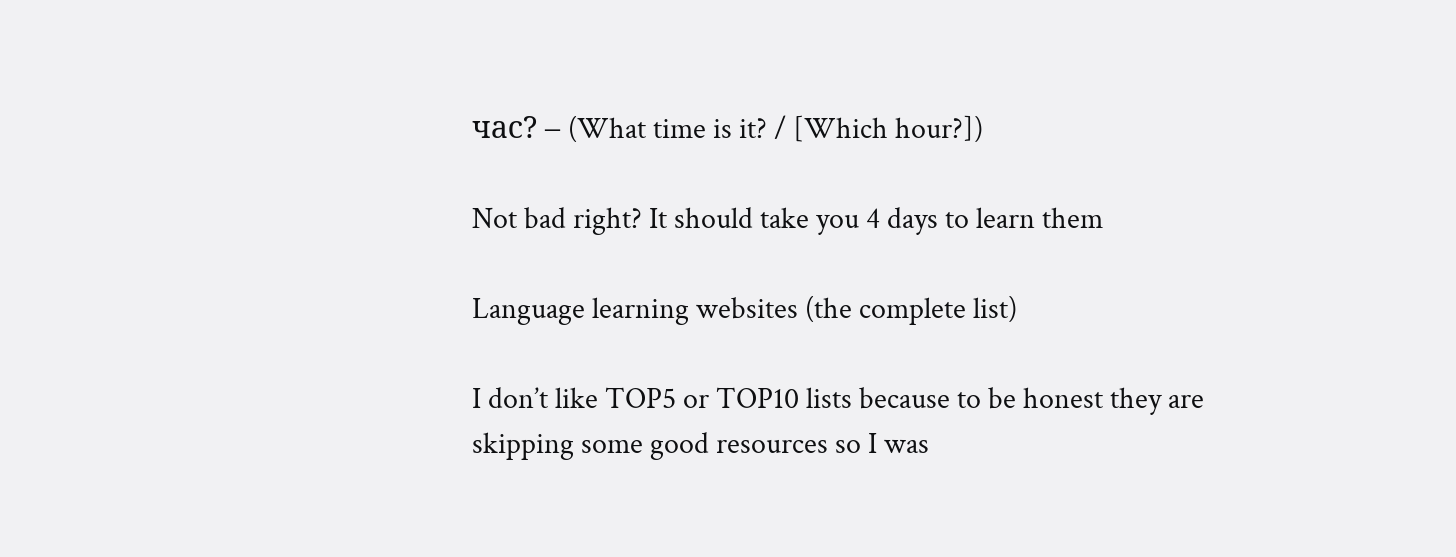час? – (What time is it? / [Which hour?])

Not bad right? It should take you 4 days to learn them

Language learning websites (the complete list)

I don’t like TOP5 or TOP10 lists because to be honest they are skipping some good resources so I was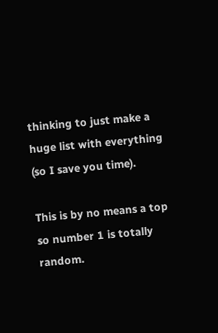thinking to just make a huge list with everything (so I save you time).

This is by no means a top so number 1 is totally random.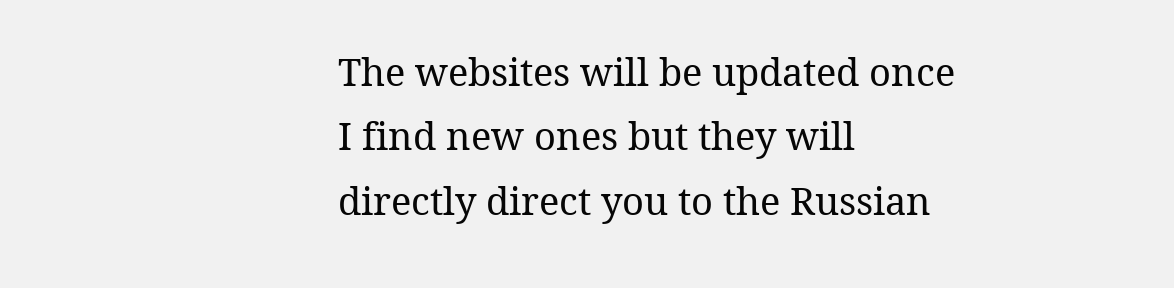The websites will be updated once I find new ones but they will directly direct you to the Russian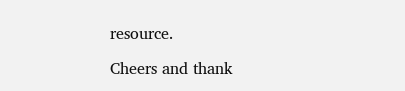resource.

Cheers and thank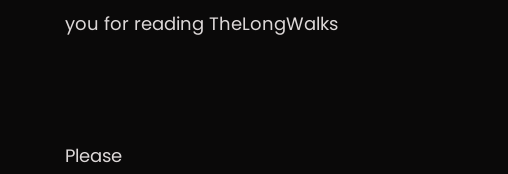you for reading TheLongWalks




Please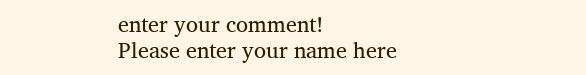enter your comment!
Please enter your name here